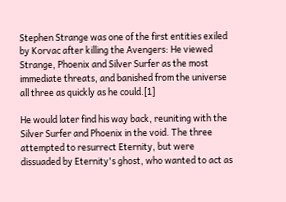Stephen Strange was one of the first entities exiled by Korvac after killing the Avengers: He viewed Strange, Phoenix and Silver Surfer as the most immediate threats, and banished from the universe all three as quickly as he could.[1]

He would later find his way back, reuniting with the Silver Surfer and Phoenix in the void. The three attempted to resurrect Eternity, but were dissuaded by Eternity's ghost, who wanted to act as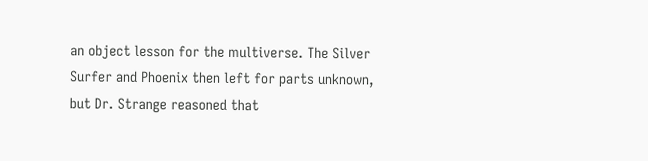an object lesson for the multiverse. The Silver Surfer and Phoenix then left for parts unknown, but Dr. Strange reasoned that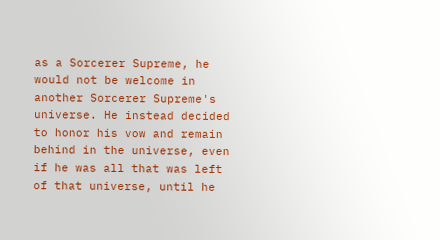as a Sorcerer Supreme, he would not be welcome in another Sorcerer Supreme's universe. He instead decided to honor his vow and remain behind in the universe, even if he was all that was left of that universe, until he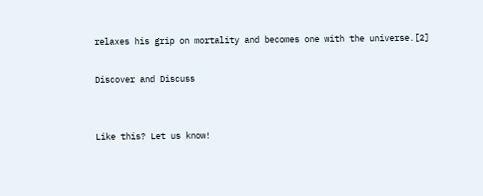relaxes his grip on mortality and becomes one with the universe.[2]

Discover and Discuss


Like this? Let us know!